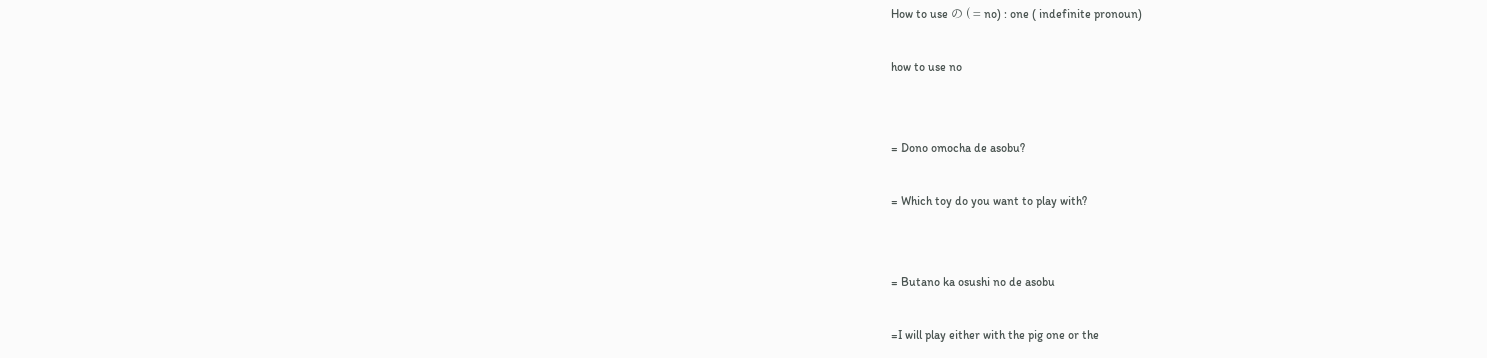How to use の ( = no) : one ( indefinite pronoun)

how to use no


= Dono omocha de asobu?

= Which toy do you want to play with?


= Butano ka osushi no de asobu

=I will play either with the pig one or the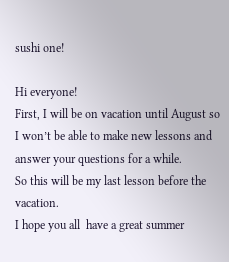sushi one!

Hi everyone!
First, I will be on vacation until August so I won’t be able to make new lessons and answer your questions for a while.
So this will be my last lesson before the vacation.
I hope you all  have a great summer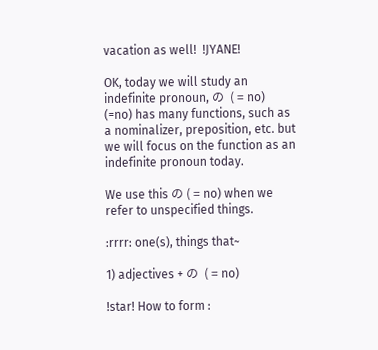vacation as well!  !JYANE!

OK, today we will study an indefinite pronoun, の  ( = no)
(=no) has many functions, such as a nominalizer, preposition, etc. but we will focus on the function as an indefinite pronoun today.

We use this の ( = no) when we refer to unspecified things.

:rrrr: one(s), things that~

1) adjectives + の  ( = no)

!star! How to form :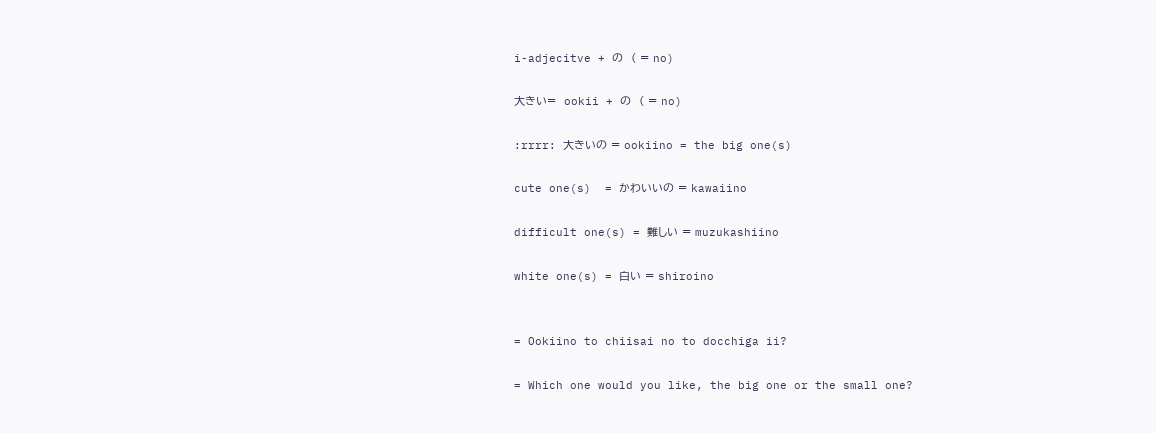i-adjecitve + の  ( = no)

大きい=  ookii + の  ( = no)

:rrrr: 大きいの = ookiino = the big one(s)

cute one(s)  = かわいいの = kawaiino

difficult one(s) = 難しい = muzukashiino

white one(s) = 白い = shiroino


= Ookiino to chiisai no to docchiga ii?

= Which one would you like, the big one or the small one?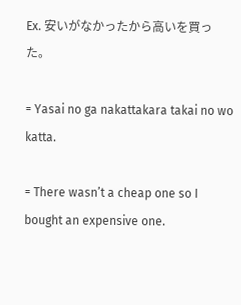Ex. 安いがなかったから高いを買った。

= Yasai no ga nakattakara takai no wo katta.

= There wasn’t a cheap one so I bought an expensive one.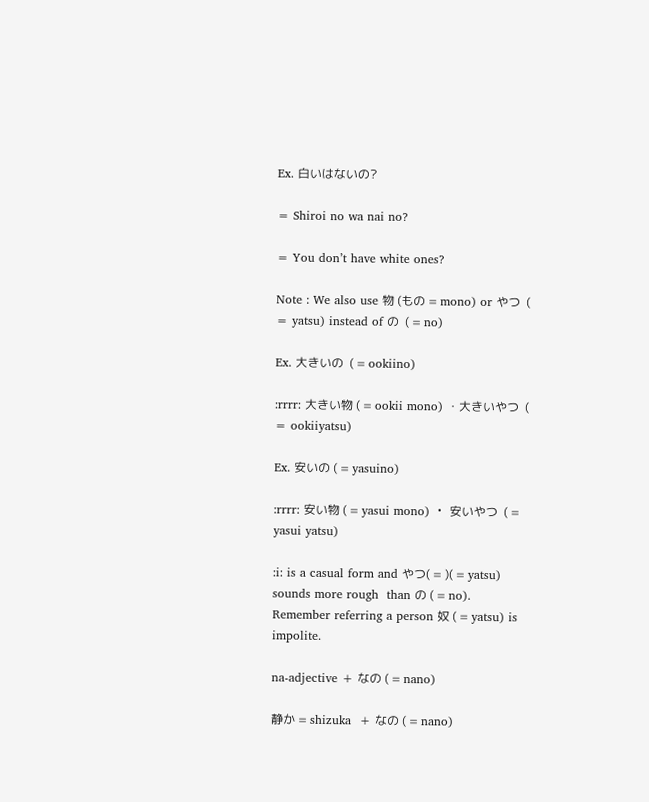Ex. 白いはないの?

= Shiroi no wa nai no?

= You don’t have white ones?

Note : We also use 物 (もの = mono) or やつ  ( = yatsu) instead of の  ( = no)

Ex. 大きいの  ( = ookiino)

:rrrr: 大きい物 ( = ookii mono) ・大きいやつ  ( = ookiiyatsu)

Ex. 安いの ( = yasuino)

:rrrr: 安い物 ( = yasui mono) ・ 安いやつ  ( = yasui yatsu)

:i: is a casual form and やつ( = )( = yatsu) sounds more rough  than の ( = no).  Remember referring a person 奴 ( = yatsu) is impolite.

na-adjective + なの ( = nano)

静か = shizuka  + なの ( = nano)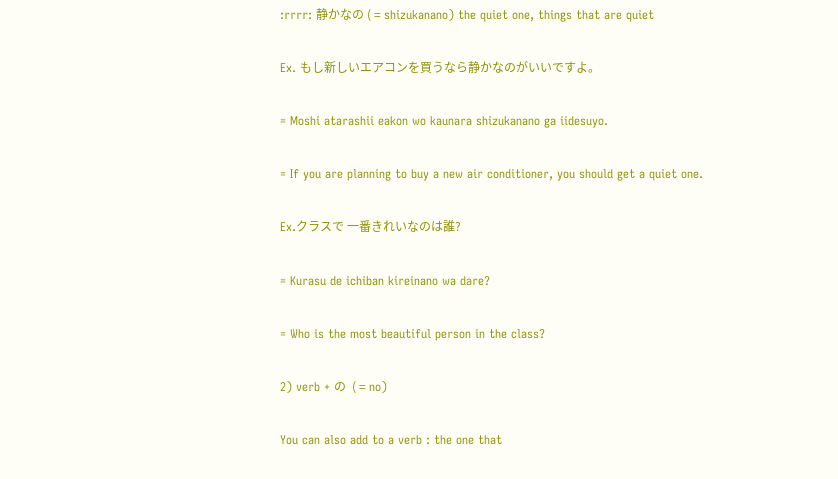:rrrr: 静かなの ( = shizukanano) the quiet one, things that are quiet

Ex. もし新しいエアコンを買うなら静かなのがいいですよ。

= Moshi atarashii eakon wo kaunara shizukanano ga iidesuyo.

= If you are planning to buy a new air conditioner, you should get a quiet one.

Ex.クラスで 一番きれいなのは誰?

= Kurasu de ichiban kireinano wa dare?

= Who is the most beautiful person in the class?

2) verb + の  ( = no)

You can also add to a verb : the one that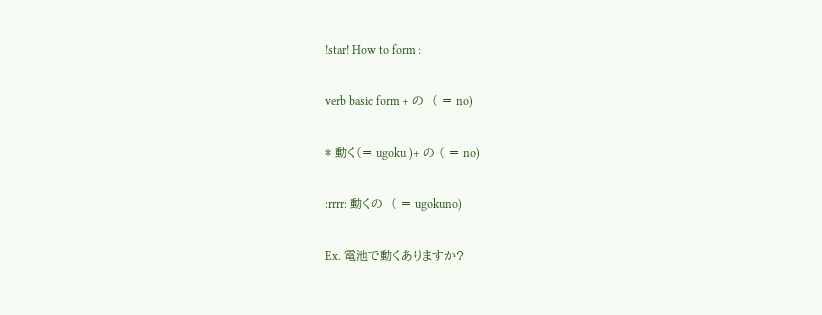!star! How to form :

verb basic form + の  ( = no)

* 動く(= ugoku )+ の ( = no)

:rrrr: 動くの  ( = ugokuno)

Ex. 電池で動くありますか?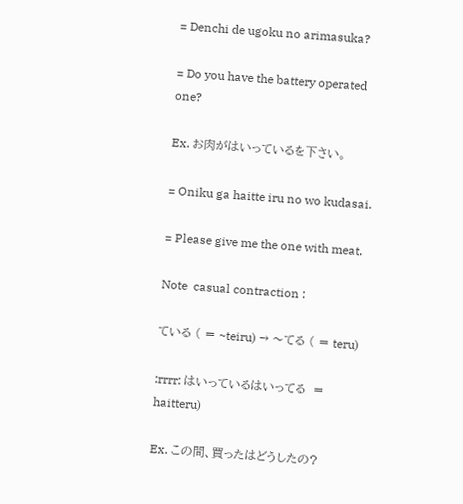= Denchi de ugoku no arimasuka?

= Do you have the battery operated one?

Ex. お肉がはいっているを下さい。

= Oniku ga haitte iru no wo kudasai.

= Please give me the one with meat.

Note  casual contraction :

ている ( = ~teiru) → 〜てる ( = teru)

:rrrr: はいっているはいってる  = haitteru)

Ex. この間、買ったはどうしたの?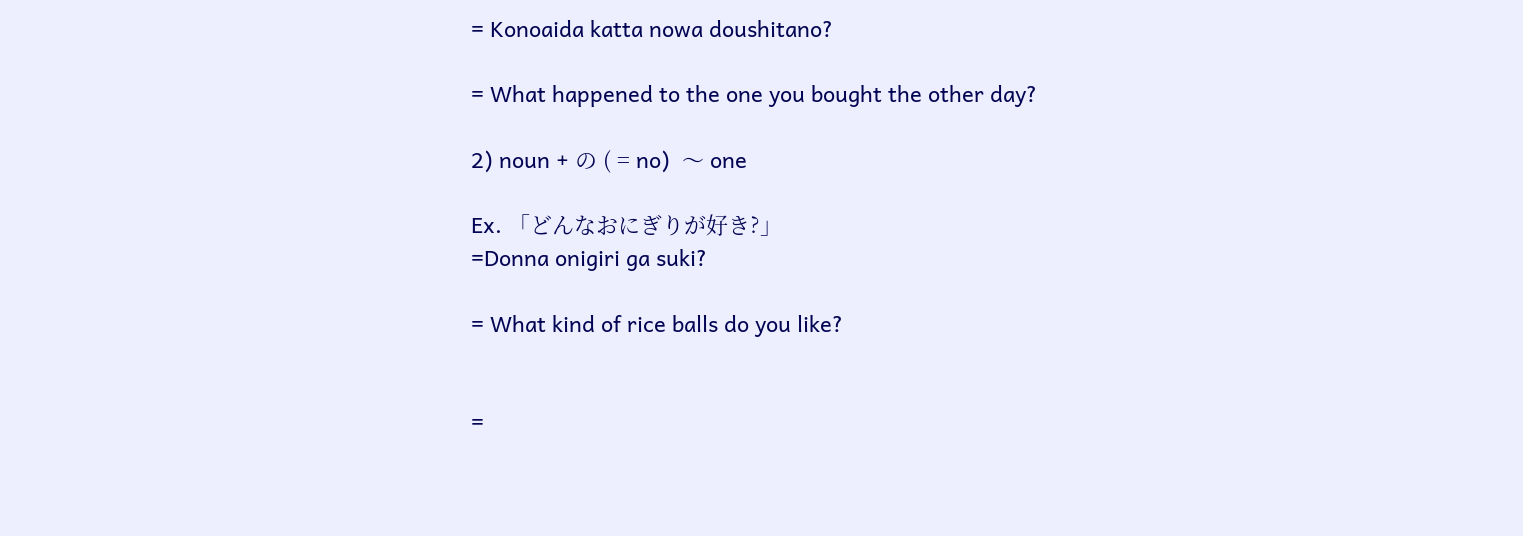= Konoaida katta nowa doushitano?

= What happened to the one you bought the other day?

2) noun + の ( = no)  〜 one

Ex. 「どんなおにぎりが好き?」
=Donna onigiri ga suki?

= What kind of rice balls do you like?


=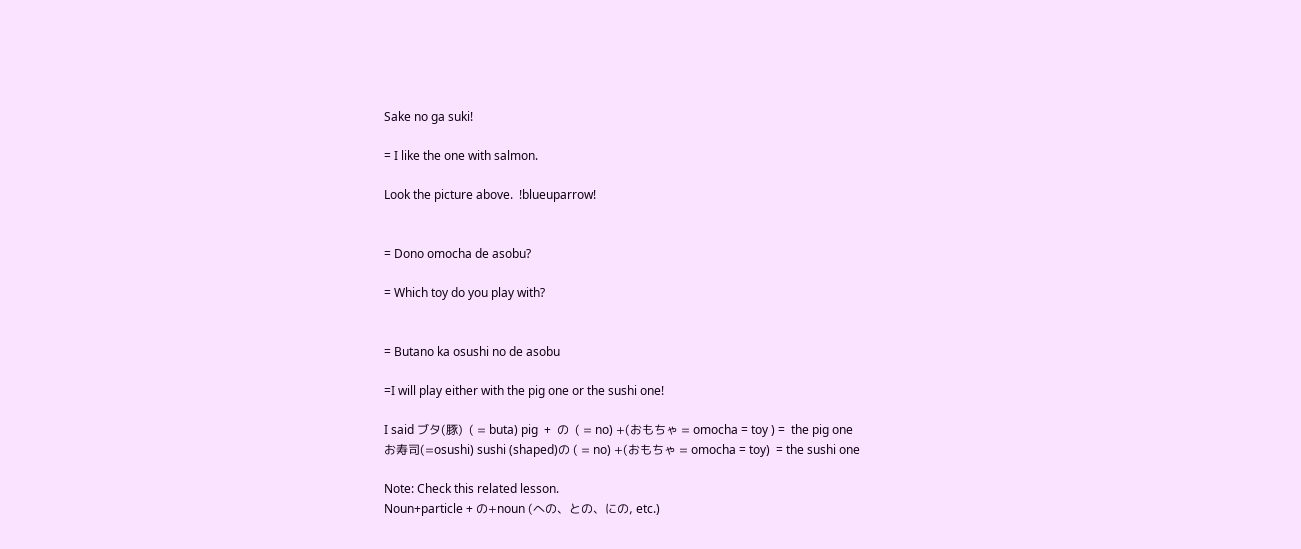Sake no ga suki!

= I like the one with salmon.

Look the picture above.  !blueuparrow!


= Dono omocha de asobu?

= Which toy do you play with?


= Butano ka osushi no de asobu

=I will play either with the pig one or the sushi one!

I said ブタ(豚)  ( = buta) pig  +  の  ( = no) +(おもちゃ = omocha = toy ) =  the pig one
お寿司(=osushi) sushi (shaped)の ( = no) +(おもちゃ = omocha = toy)  = the sushi one

Note: Check this related lesson.
Noun+particle + の+noun (への、との、にの, etc.)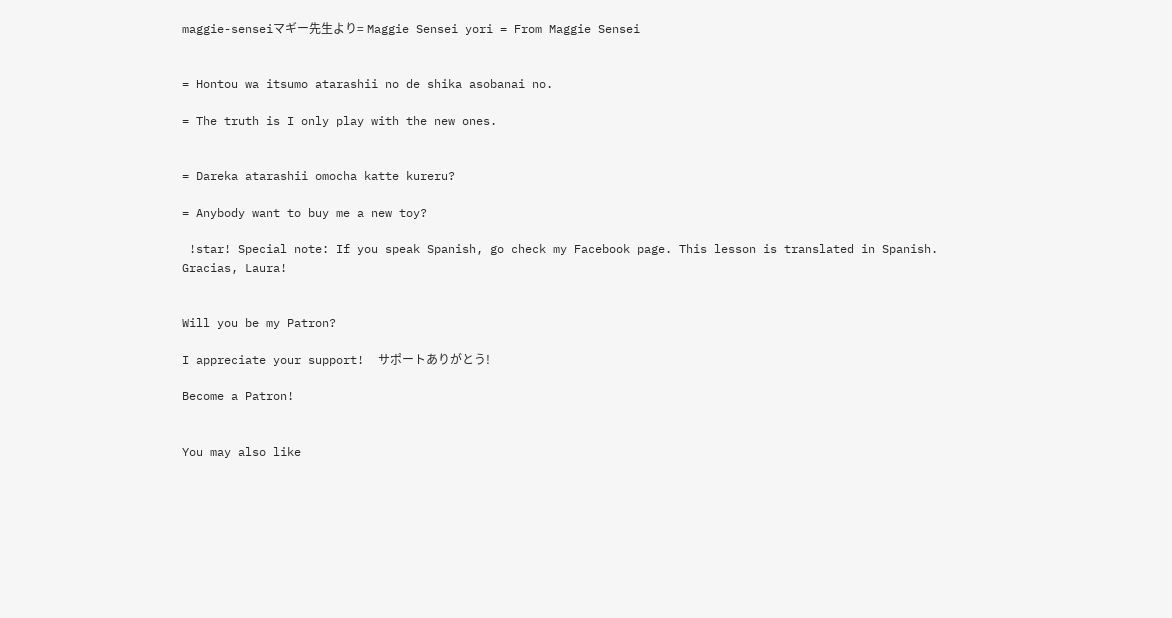maggie-senseiマギー先生より= Maggie Sensei yori = From Maggie Sensei


= Hontou wa itsumo atarashii no de shika asobanai no.

= The truth is I only play with the new ones.


= Dareka atarashii omocha katte kureru?

= Anybody want to buy me a new toy?

 !star! Special note: If you speak Spanish, go check my Facebook page. This lesson is translated in Spanish.
Gracias, Laura!


Will you be my Patron?

I appreciate your support!  サポートありがとう!

Become a Patron!


You may also like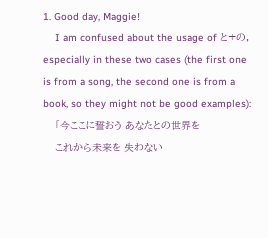1. Good day, Maggie!
    I am confused about the usage of と+の, especially in these two cases (the first one is from a song, the second one is from a book, so they might not be good examples):
    「今ここに誓おう あなたとの世界を
    これから未来を 失わない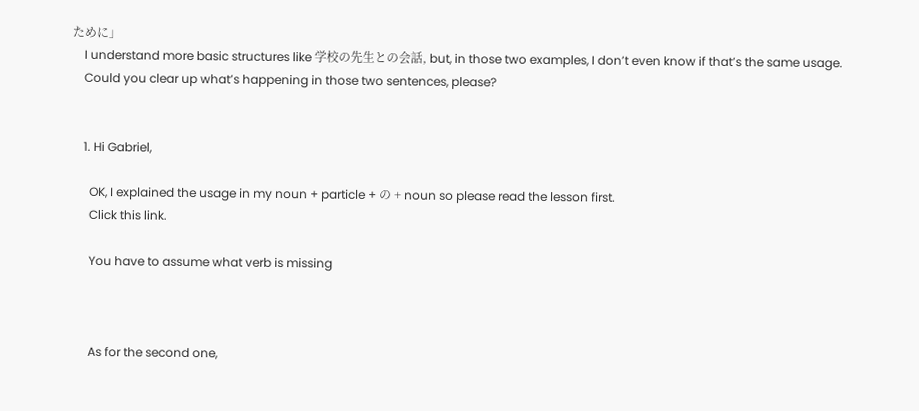ために」
    I understand more basic structures like 学校の先生との会話, but, in those two examples, I don’t even know if that’s the same usage.
    Could you clear up what’s happening in those two sentences, please?


    1. Hi Gabriel,

      OK, I explained the usage in my noun + particle + の + noun so please read the lesson first.
      Click this link.

      You have to assume what verb is missing



      As for the second one,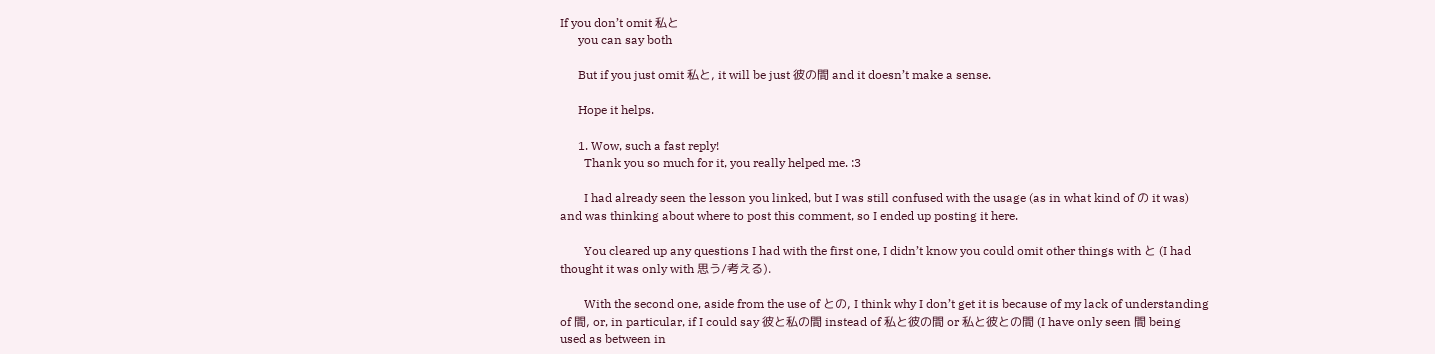If you don’t omit 私と
      you can say both

      But if you just omit 私と, it will be just 彼の間 and it doesn’t make a sense.

      Hope it helps.

      1. Wow, such a fast reply!
        Thank you so much for it, you really helped me. :3

        I had already seen the lesson you linked, but I was still confused with the usage (as in what kind of の it was) and was thinking about where to post this comment, so I ended up posting it here.

        You cleared up any questions I had with the first one, I didn’t know you could omit other things with と (I had thought it was only with 思う/考える).

        With the second one, aside from the use of との, I think why I don’t get it is because of my lack of understanding of 間, or, in particular, if I could say 彼と私の間 instead of 私と彼の間 or 私と彼との間 (I have only seen 間 being used as between in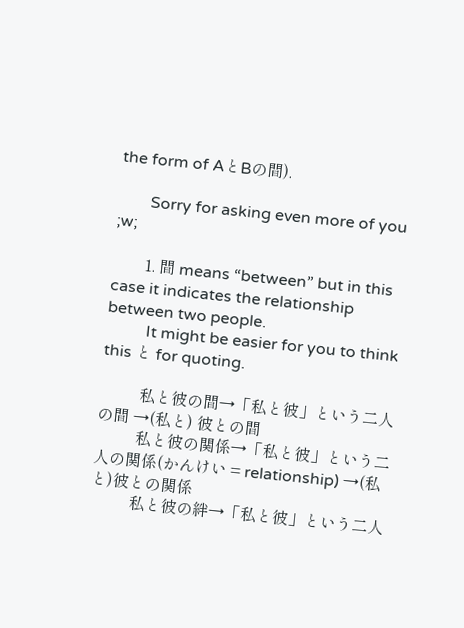the form of AとBの間).

        Sorry for asking even more of you ;w;

        1. 間 means “between” but in this case it indicates the relationship between two people.
          It might be easier for you to think this と for quoting.

          私と彼の間→「私と彼」という二人の間 →(私と) 彼との間
          私と彼の関係→「私と彼」という二人の関係(かんけい = relationship) →(私と)彼との関係
          私と彼の絆→「私と彼」という二人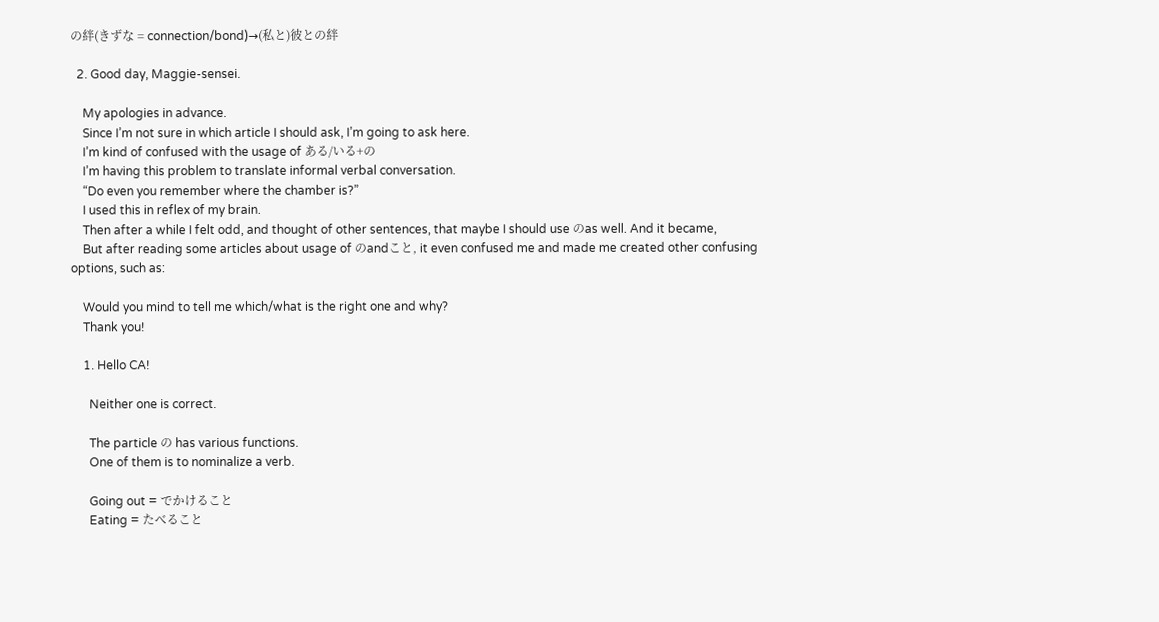の絆(きずな = connection/bond)→(私と)彼との絆

  2. Good day, Maggie-sensei.

    My apologies in advance.
    Since I’m not sure in which article I should ask, I’m going to ask here.
    I’m kind of confused with the usage of ある/いる+の
    I’m having this problem to translate informal verbal conversation.
    “Do even you remember where the chamber is?”
    I used this in reflex of my brain.
    Then after a while I felt odd, and thought of other sentences, that maybe I should use のas well. And it became,
    But after reading some articles about usage of のandこと, it even confused me and made me created other confusing options, such as:

    Would you mind to tell me which/what is the right one and why?
    Thank you!

    1. Hello CA!

      Neither one is correct.

      The particle の has various functions.
      One of them is to nominalize a verb.

      Going out = でかけること
      Eating = たべること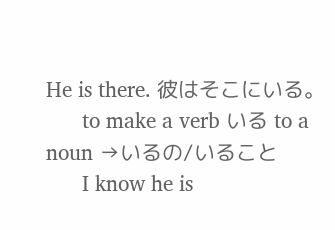He is there. 彼はそこにいる。
      to make a verb いる to a noun →いるの/いること
      I know he is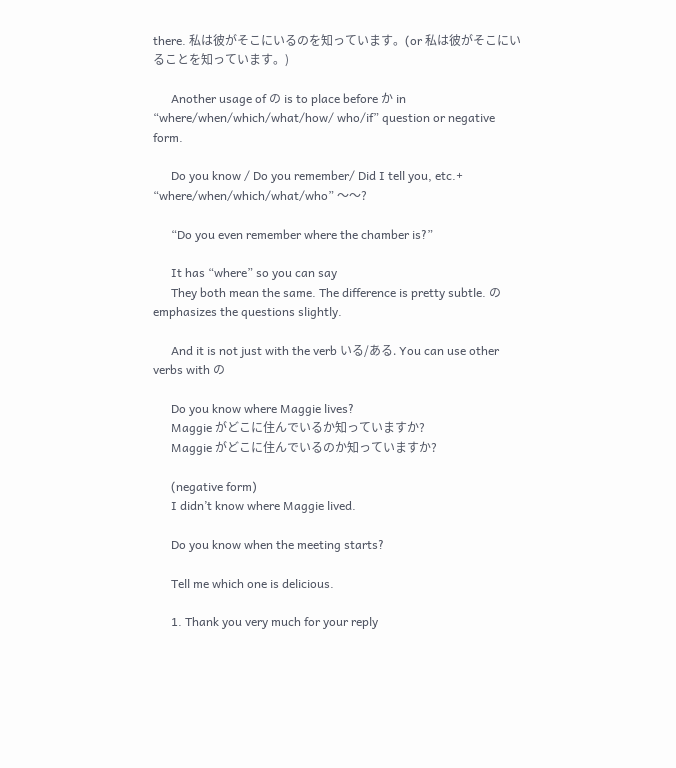there. 私は彼がそこにいるのを知っています。(or 私は彼がそこにいることを知っています。)

      Another usage of の is to place before か in “where/when/which/what/how/ who/if” question or negative form.

      Do you know / Do you remember/ Did I tell you, etc.+ “where/when/which/what/who” 〜〜?

      “Do you even remember where the chamber is?”

      It has “where” so you can say
      They both mean the same. The difference is pretty subtle. の emphasizes the questions slightly.

      And it is not just with the verb いる/ある. You can use other verbs with の

      Do you know where Maggie lives?
      Maggie がどこに住んでいるか知っていますか?
      Maggie がどこに住んでいるのか知っていますか?

      (negative form)
      I didn’t know where Maggie lived.

      Do you know when the meeting starts?

      Tell me which one is delicious.

      1. Thank you very much for your reply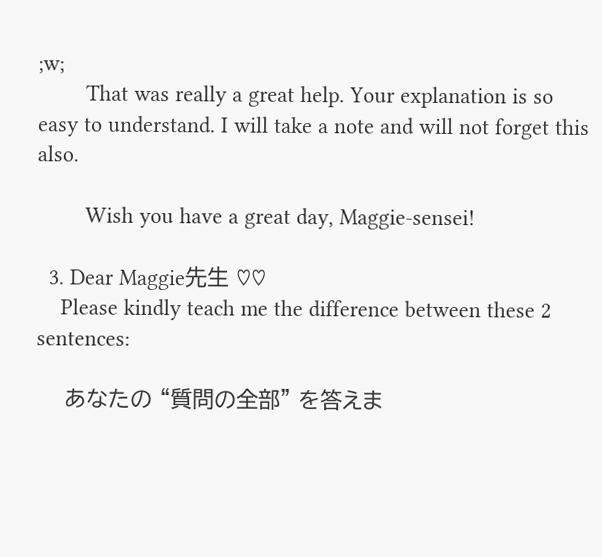;w;
        That was really a great help. Your explanation is so easy to understand. I will take a note and will not forget this also.

        Wish you have a great day, Maggie-sensei!

  3. Dear Maggie先生 ♡♡
    Please kindly teach me the difference between these 2 sentences:

    あなたの “質問の全部” を答えま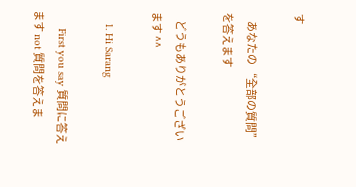す

    あなたの “全部の質問” を答えます

    どうもありがとうございます ^^

    1. Hi Sarang

      First you say 質問に答えます not 質問を答えま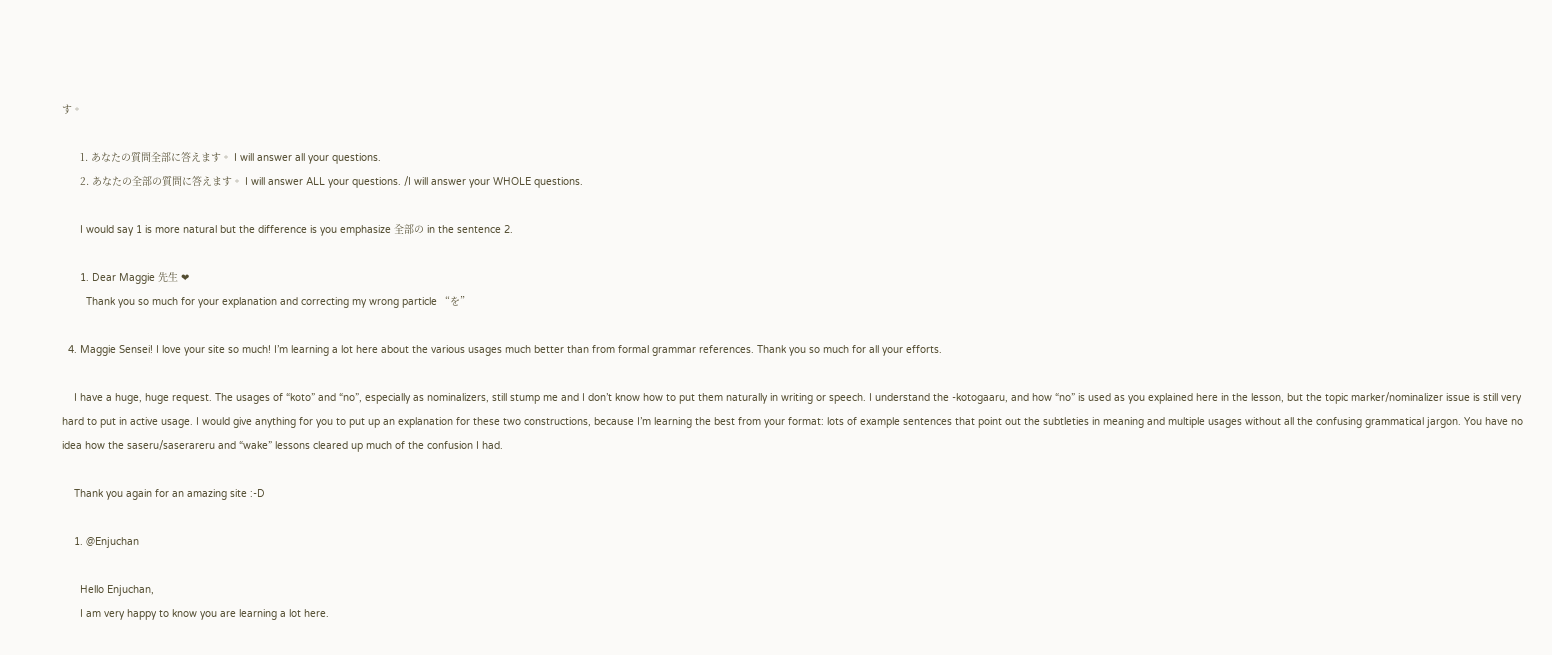す。

      1. あなたの質問全部に答えます。 I will answer all your questions.
      2. あなたの全部の質問に答えます。 I will answer ALL your questions. /I will answer your WHOLE questions.

      I would say 1 is more natural but the difference is you emphasize 全部の in the sentence 2.

      1. Dear Maggie 先生 ❤
        Thank you so much for your explanation and correcting my wrong particle “を”

  4. Maggie Sensei! I love your site so much! I’m learning a lot here about the various usages much better than from formal grammar references. Thank you so much for all your efforts.

    I have a huge, huge request. The usages of “koto” and “no”, especially as nominalizers, still stump me and I don’t know how to put them naturally in writing or speech. I understand the -kotogaaru, and how “no” is used as you explained here in the lesson, but the topic marker/nominalizer issue is still very hard to put in active usage. I would give anything for you to put up an explanation for these two constructions, because I’m learning the best from your format: lots of example sentences that point out the subtleties in meaning and multiple usages without all the confusing grammatical jargon. You have no idea how the saseru/saserareru and “wake” lessons cleared up much of the confusion I had.

    Thank you again for an amazing site :-D

    1. @Enjuchan

      Hello Enjuchan,
      I am very happy to know you are learning a lot here.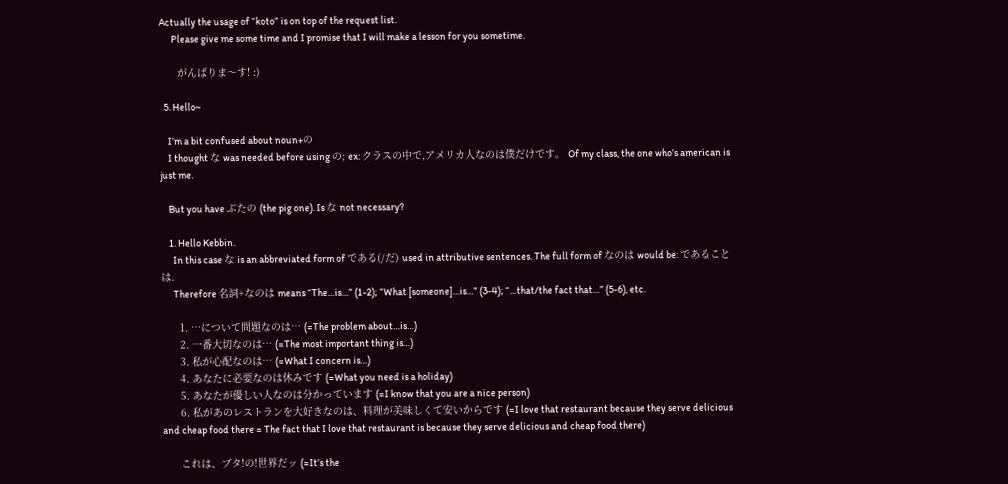Actually the usage of “koto” is on top of the request list.
      Please give me some time and I promise that I will make a lesson for you sometime.

      がんばりま〜す! :)

  5. Hello~

    I’m a bit confused about noun+の
    I thought な was needed before using の; ex: クラスの中で,アメリカ人なのは僕だけです。 Of my class, the one who’s american is just me.

    But you have ぶたの (the pig one). Is な not necessary?

    1. Hello Kebbin.
      In this case な is an abbreviated form of である(/だ) used in attributive sentences. The full form of なのは would be: であることは.
      Therefore 名詞+なのは means “The…is…” (1-2); “What [someone]…is…” (3-4); “…that/the fact that…” (5-6), etc.

      1. …について問題なのは… (=The problem about…is…)
      2. 一番大切なのは… (=The most important thing is…)
      3. 私が心配なのは… (=What I concern is…)
      4. あなたに必要なのは休みです (=What you need is a holiday)
      5. あなたが優しい人なのは分かっています (=I know that you are a nice person)
      6. 私があのレストランを大好きなのは、料理が美味しくて安いからです (=I love that restaurant because they serve delicious and cheap food there = The fact that I love that restaurant is because they serve delicious and cheap food there)

      これは、ブタ!の!世界だッ (=It’s the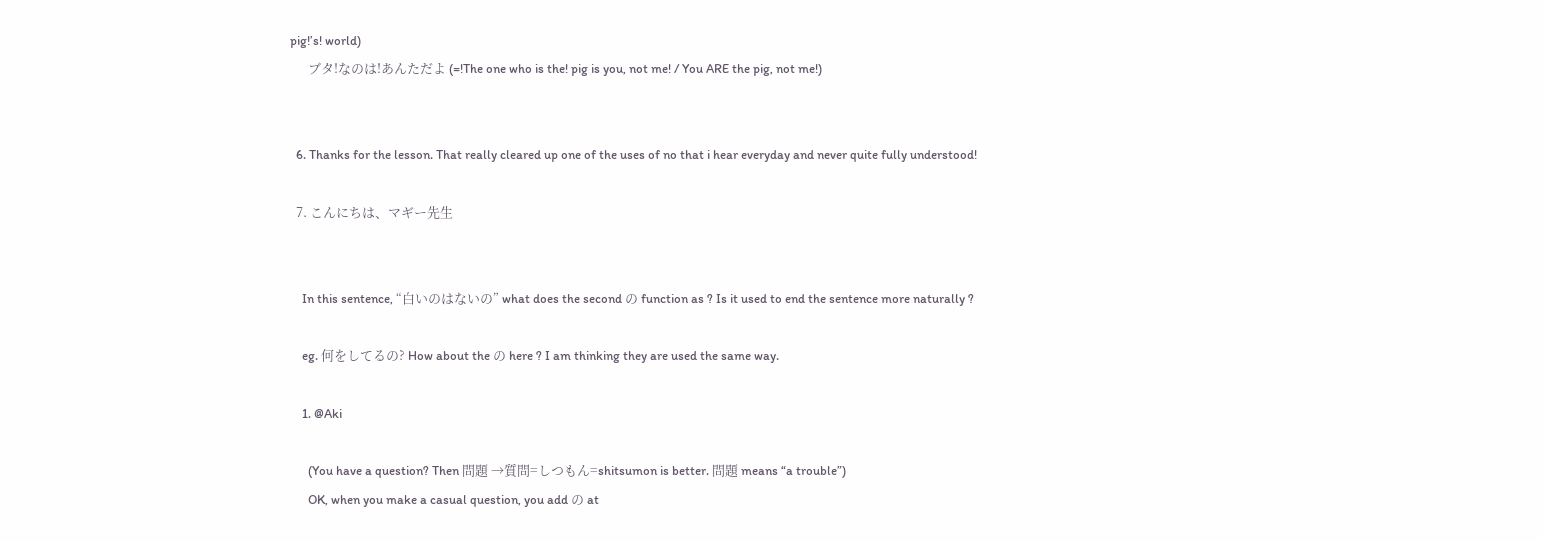pig!’s! world)
      ブタ!なのは!あんただよ (=!The one who is the! pig is you, not me! / You ARE the pig, not me!)


  6. Thanks for the lesson. That really cleared up one of the uses of no that i hear everyday and never quite fully understood!

  7. こんにちは、マギー先生


    In this sentence, “白いのはないの” what does the second の function as ? Is it used to end the sentence more naturally ?

    eg. 何をしてるの? How about the の here ? I am thinking they are used the same way.

    1. @Aki

      (You have a question? Then 問題 →質問=しつもん=shitsumon is better. 問題 means “a trouble”)
      OK, when you make a casual question, you add の at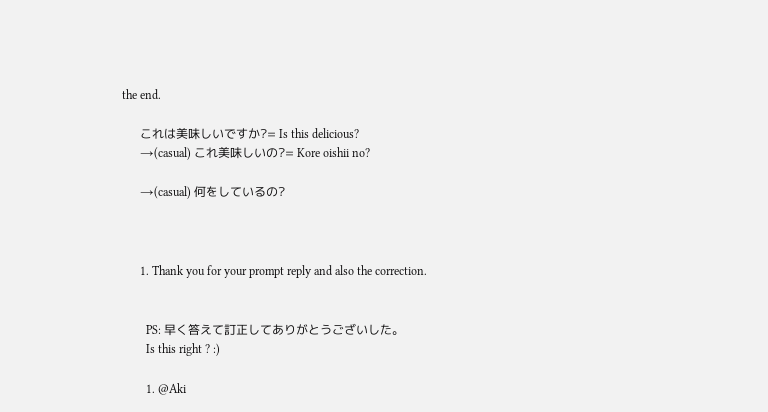the end.

      これは美味しいですか?= Is this delicious?
      →(casual) これ美味しいの?= Kore oishii no?

      →(casual) 何をしているの?



      1. Thank you for your prompt reply and also the correction.


        PS: 早く答えて訂正してありがとうございした。
        Is this right ? :)

        1. @Aki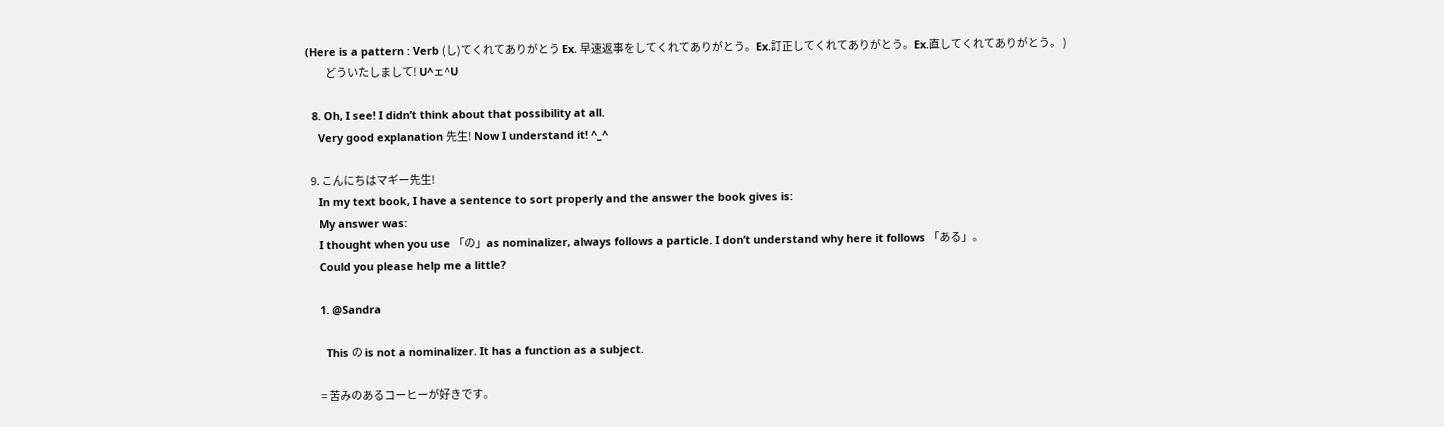(Here is a pattern : Verb (し)てくれてありがとう Ex. 早速返事をしてくれてありがとう。Ex.訂正してくれてありがとう。Ex.直してくれてありがとう。 )
          どういたしまして! U^ェ^U

  8. Oh, I see! I didn’t think about that possibility at all.
    Very good explanation 先生! Now I understand it! ^_^

  9. こんにちはマギー先生!
    In my text book, I have a sentence to sort properly and the answer the book gives is:
    My answer was:
    I thought when you use 「の」as nominalizer, always follows a particle. I don’t understand why here it follows 「ある」。
    Could you please help me a little?

    1. @Sandra

      This の is not a nominalizer. It has a function as a subject.

      = 苦みのあるコーヒーが好きです。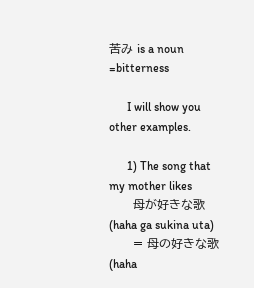苦み is a noun =bitterness

      I will show you other examples.

      1) The song that my mother likes
      母が好きな歌 (haha ga sukina uta)
      = 母の好きな歌(haha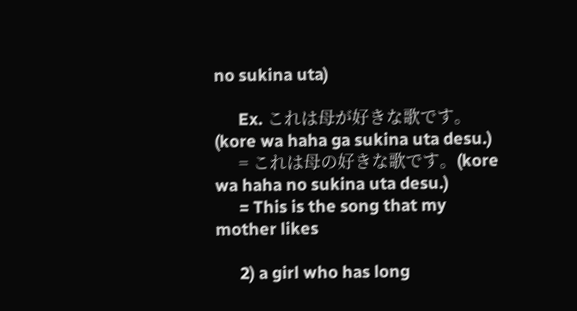no sukina uta)

      Ex. これは母が好きな歌です。(kore wa haha ga sukina uta desu.)
      = これは母の好きな歌です。(kore wa haha no sukina uta desu.)
      = This is the song that my mother likes

      2) a girl who has long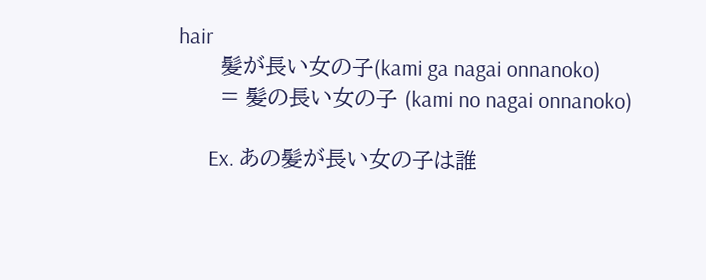hair
      髪が長い女の子(kami ga nagai onnanoko)
      = 髪の長い女の子 (kami no nagai onnanoko)

      Ex. あの髪が長い女の子は誰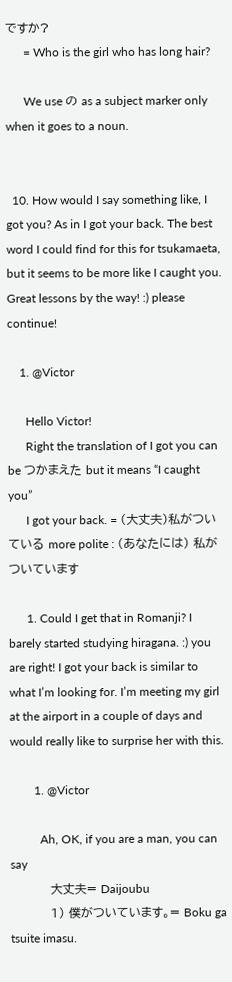ですか?
      = Who is the girl who has long hair?

      We use の as a subject marker only when it goes to a noun.


  10. How would I say something like, I got you? As in I got your back. The best word I could find for this for tsukamaeta, but it seems to be more like I caught you. Great lessons by the way! :) please continue!

    1. @Victor

      Hello Victor!
      Right the translation of I got you can be つかまえた but it means “I caught you”
      I got your back. = (大丈夫)私がついている more polite : (あなたには) 私がついています

      1. Could I get that in Romanji? I barely started studying hiragana. :) you are right! I got your back is similar to what I’m looking for. I’m meeting my girl at the airport in a couple of days and would really like to surprise her with this.

        1. @Victor

          Ah, OK, if you are a man, you can say
          大丈夫= Daijoubu
          1) 僕がついています。= Boku ga tsuite imasu.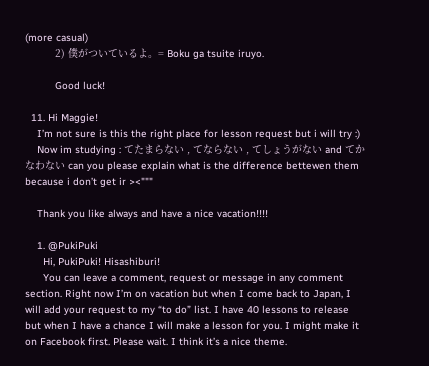(more casual)
          2) 僕がついているよ。= Boku ga tsuite iruyo.

          Good luck!

  11. Hi Maggie!
    I’m not sure is this the right place for lesson request but i will try :)
    Now im studying : てたまらない , てならない , てしょうがない and てかなわない can you please explain what is the difference bettewen them because i don’t get ir ><"""

    Thank you like always and have a nice vacation!!!!

    1. @PukiPuki
      Hi, PukiPuki! Hisashiburi!
      You can leave a comment, request or message in any comment section. Right now I’m on vacation but when I come back to Japan, I will add your request to my “to do” list. I have 40 lessons to release but when I have a chance I will make a lesson for you. I might make it on Facebook first. Please wait. I think it’s a nice theme.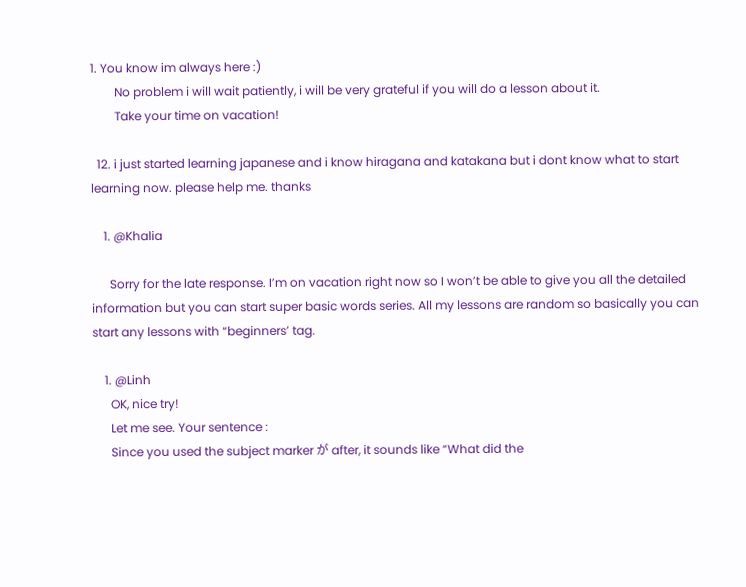1. You know im always here :)
        No problem i will wait patiently, i will be very grateful if you will do a lesson about it.
        Take your time on vacation!

  12. i just started learning japanese and i know hiragana and katakana but i dont know what to start learning now. please help me. thanks

    1. @Khalia

      Sorry for the late response. I’m on vacation right now so I won’t be able to give you all the detailed information but you can start super basic words series. All my lessons are random so basically you can start any lessons with “beginners’ tag.

    1. @Linh
      OK, nice try!
      Let me see. Your sentence :
      Since you used the subject marker が after, it sounds like “What did the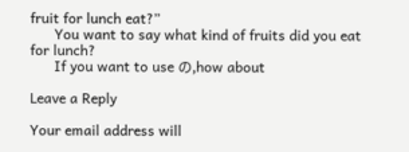fruit for lunch eat?”
      You want to say what kind of fruits did you eat for lunch?
      If you want to use の,how about

Leave a Reply

Your email address will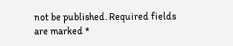not be published. Required fields are marked *